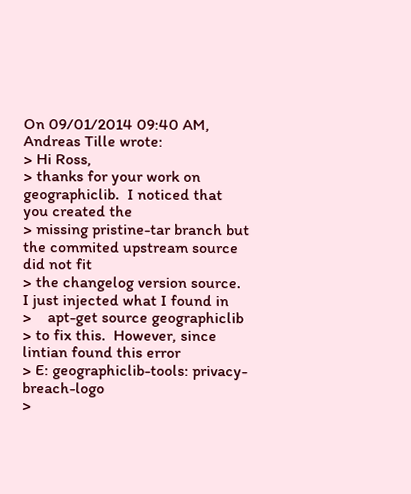On 09/01/2014 09:40 AM, Andreas Tille wrote:
> Hi Ross,
> thanks for your work on geographiclib.  I noticed that you created the
> missing pristine-tar branch but the commited upstream source did not fit
> the changelog version source.  I just injected what I found in
>    apt-get source geographiclib
> to fix this.  However, since lintian found this error
> E: geographiclib-tools: privacy-breach-logo
>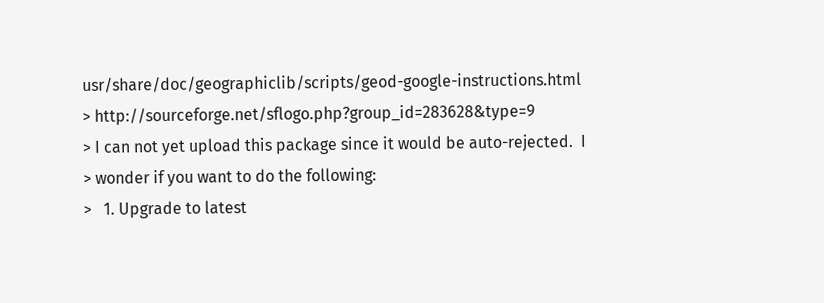usr/share/doc/geographiclib/scripts/geod-google-instructions.html
> http://sourceforge.net/sflogo.php?group_id=283628&type=9
> I can not yet upload this package since it would be auto-rejected.  I
> wonder if you want to do the following:
>   1. Upgrade to latest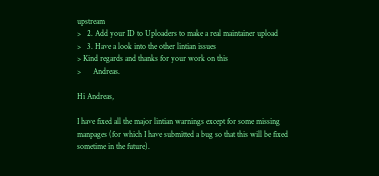upstream
>   2. Add your ID to Uploaders to make a real maintainer upload
>   3. Have a look into the other lintian issues
> Kind regards and thanks for your work on this
>      Andreas.

Hi Andreas,

I have fixed all the major lintian warnings except for some missing
manpages (for which I have submitted a bug so that this will be fixed
sometime in the future).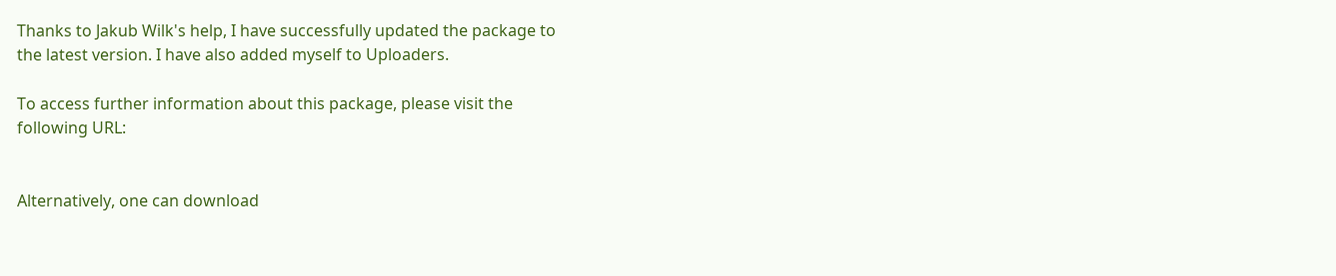Thanks to Jakub Wilk's help, I have successfully updated the package to
the latest version. I have also added myself to Uploaders.

To access further information about this package, please visit the
following URL:


Alternatively, one can download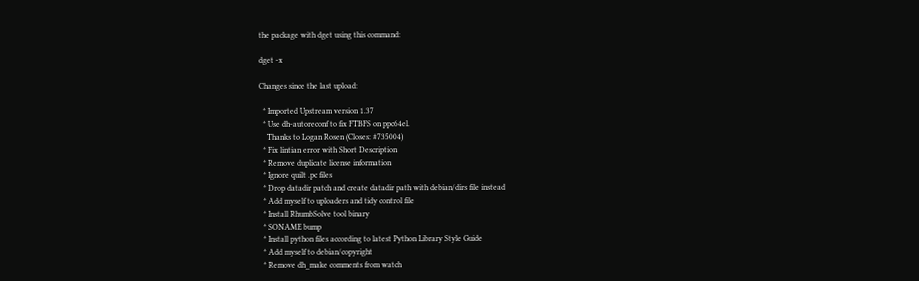the package with dget using this command:

dget -x

Changes since the last upload:

  * Imported Upstream version 1.37
  * Use dh-autoreconf to fix FTBFS on ppc64el.
    Thanks to Logan Rosen (Closes: #735004)
  * Fix lintian error with Short Description
  * Remove duplicate license information
  * Ignore quilt .pc files
  * Drop datadir patch and create datadir path with debian/dirs file instead
  * Add myself to uploaders and tidy control file
  * Install RhumbSolve tool binary
  * SONAME bump
  * Install python files according to latest Python Library Style Guide
  * Add myself to debian/copyright
  * Remove dh_make comments from watch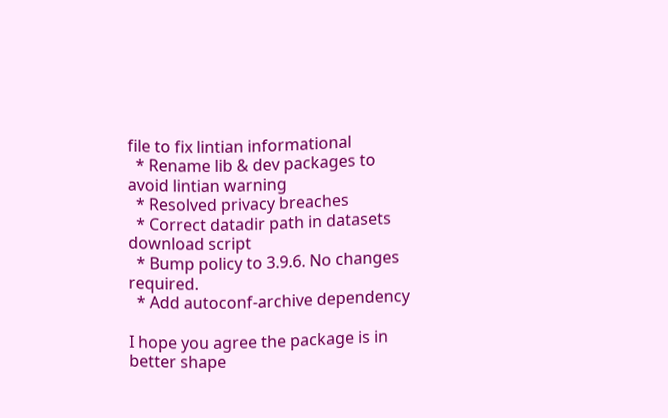file to fix lintian informational
  * Rename lib & dev packages to avoid lintian warning
  * Resolved privacy breaches
  * Correct datadir path in datasets download script
  * Bump policy to 3.9.6. No changes required.
  * Add autoconf-archive dependency

I hope you agree the package is in better shape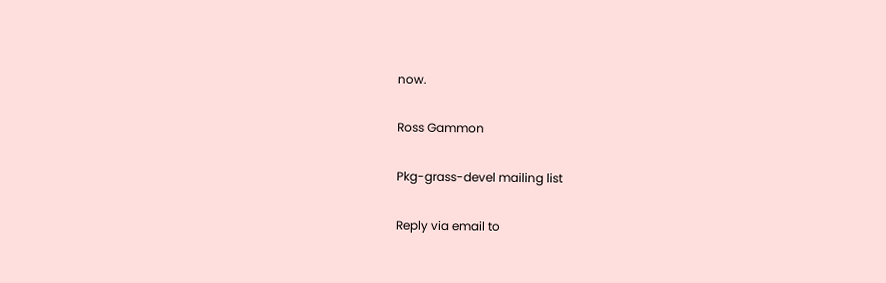now.

Ross Gammon

Pkg-grass-devel mailing list

Reply via email to